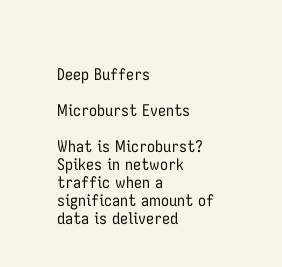Deep Buffers

Microburst Events

What is Microburst?
Spikes in network traffic when a significant amount of data is delivered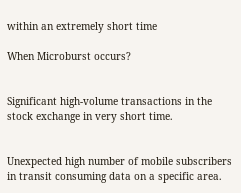within an extremely short time

When Microburst occurs?


Significant high-volume transactions in the stock exchange in very short time.


Unexpected high number of mobile subscribers in transit consuming data on a specific area.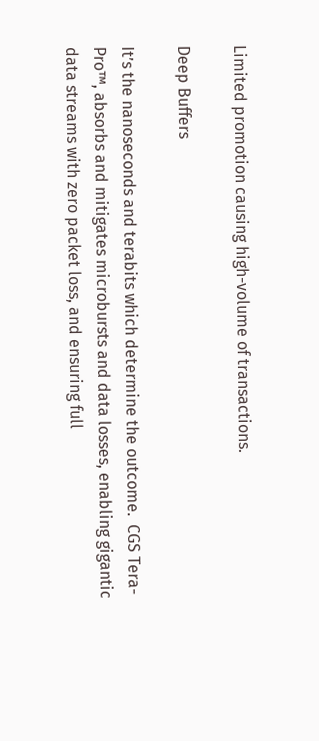Limited promotion causing high-volume of transactions.

Deep Buffers

It’s the nanoseconds and terabits which determine the outcome.  CGS Tera-Pro™, absorbs and mitigates microbursts and data losses, enabling gigantic data streams with zero packet loss, and ensuring full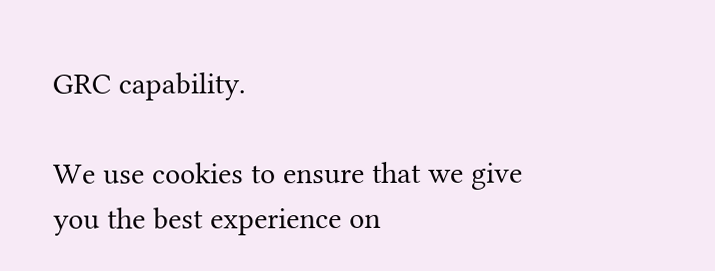GRC capability.

We use cookies to ensure that we give you the best experience on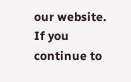our website. If you continue to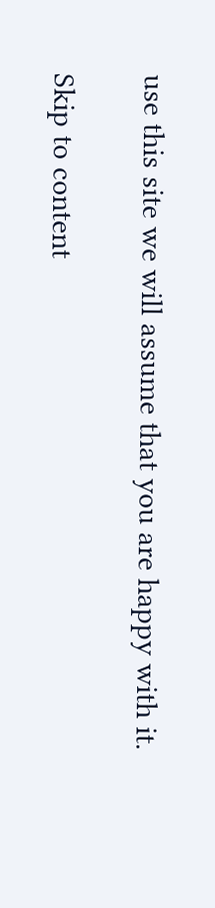use this site we will assume that you are happy with it.

Skip to content